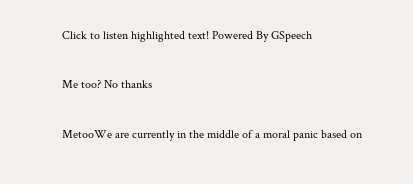Click to listen highlighted text! Powered By GSpeech

Me too? No thanks

MetooWe are currently in the middle of a moral panic based on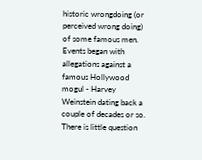historic wrongdoing (or perceived wrong doing) of some famous men.  Events began with allegations against a famous Hollywood mogul - Harvey Weinstein dating back a couple of decades or so. There is little question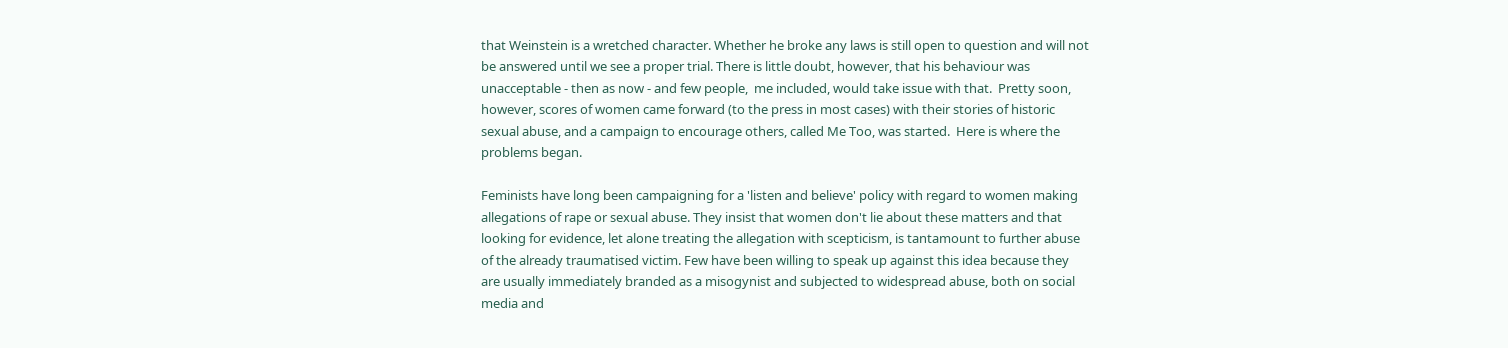that Weinstein is a wretched character. Whether he broke any laws is still open to question and will not be answered until we see a proper trial. There is little doubt, however, that his behaviour was unacceptable - then as now - and few people,  me included, would take issue with that.  Pretty soon, however, scores of women came forward (to the press in most cases) with their stories of historic sexual abuse, and a campaign to encourage others, called Me Too, was started.  Here is where the problems began.

Feminists have long been campaigning for a 'listen and believe' policy with regard to women making allegations of rape or sexual abuse. They insist that women don't lie about these matters and that looking for evidence, let alone treating the allegation with scepticism, is tantamount to further abuse of the already traumatised victim. Few have been willing to speak up against this idea because they are usually immediately branded as a misogynist and subjected to widespread abuse, both on social media and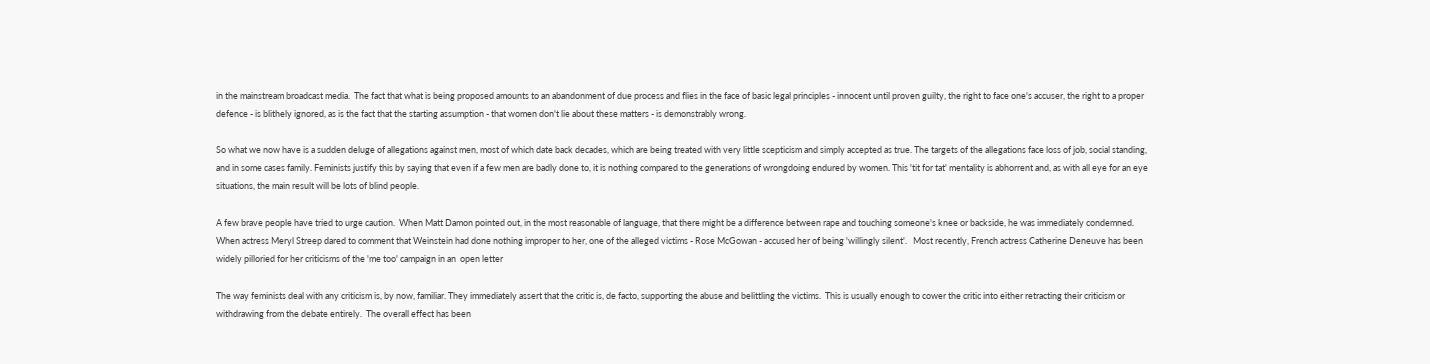in the mainstream broadcast media.  The fact that what is being proposed amounts to an abandonment of due process and flies in the face of basic legal principles - innocent until proven guilty, the right to face one's accuser, the right to a proper defence - is blithely ignored, as is the fact that the starting assumption - that women don't lie about these matters - is demonstrably wrong.

So what we now have is a sudden deluge of allegations against men, most of which date back decades, which are being treated with very little scepticism and simply accepted as true. The targets of the allegations face loss of job, social standing, and in some cases family. Feminists justify this by saying that even if a few men are badly done to, it is nothing compared to the generations of wrongdoing endured by women. This 'tit for tat' mentality is abhorrent and, as with all eye for an eye situations, the main result will be lots of blind people.

A few brave people have tried to urge caution.  When Matt Damon pointed out, in the most reasonable of language, that there might be a difference between rape and touching someone's knee or backside, he was immediately condemned.  When actress Meryl Streep dared to comment that Weinstein had done nothing improper to her, one of the alleged victims - Rose McGowan - accused her of being 'willingly silent'.   Most recently, French actress Catherine Deneuve has been widely pilloried for her criticisms of the 'me too' campaign in an  open letter

The way feminists deal with any criticism is, by now, familiar. They immediately assert that the critic is, de facto, supporting the abuse and belittling the victims.  This is usually enough to cower the critic into either retracting their criticism or withdrawing from the debate entirely.  The overall effect has been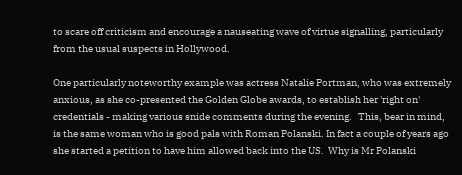to scare off criticism and encourage a nauseating wave of virtue signalling, particularly from the usual suspects in Hollywood.

One particularly noteworthy example was actress Natalie Portman, who was extremely anxious, as she co-presented the Golden Globe awards, to establish her 'right on' credentials - making various snide comments during the evening.   This, bear in mind, is the same woman who is good pals with Roman Polanski. In fact a couple of years ago she started a petition to have him allowed back into the US.  Why is Mr Polanski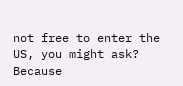not free to enter the US, you might ask?  Because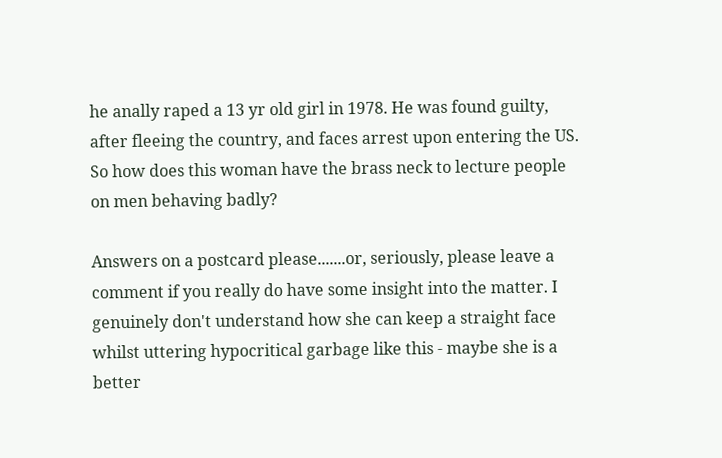he anally raped a 13 yr old girl in 1978. He was found guilty, after fleeing the country, and faces arrest upon entering the US.  So how does this woman have the brass neck to lecture people on men behaving badly?

Answers on a postcard please.......or, seriously, please leave a comment if you really do have some insight into the matter. I genuinely don't understand how she can keep a straight face whilst uttering hypocritical garbage like this - maybe she is a better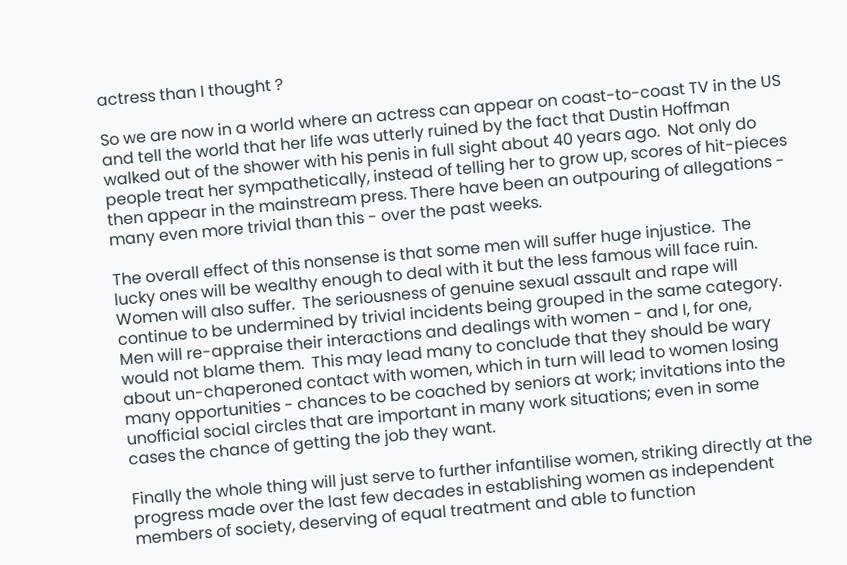actress than I thought ?

So we are now in a world where an actress can appear on coast-to-coast TV in the US and tell the world that her life was utterly ruined by the fact that Dustin Hoffman walked out of the shower with his penis in full sight about 40 years ago.  Not only do people treat her sympathetically, instead of telling her to grow up, scores of hit-pieces then appear in the mainstream press. There have been an outpouring of allegations - many even more trivial than this - over the past weeks.

The overall effect of this nonsense is that some men will suffer huge injustice.  The lucky ones will be wealthy enough to deal with it but the less famous will face ruin.  Women will also suffer.  The seriousness of genuine sexual assault and rape will continue to be undermined by trivial incidents being grouped in the same category.  Men will re-appraise their interactions and dealings with women - and I, for one, would not blame them.  This may lead many to conclude that they should be wary about un-chaperoned contact with women, which in turn will lead to women losing many opportunities - chances to be coached by seniors at work; invitations into the unofficial social circles that are important in many work situations; even in some cases the chance of getting the job they want.

Finally the whole thing will just serve to further infantilise women, striking directly at the progress made over the last few decades in establishing women as independent members of society, deserving of equal treatment and able to function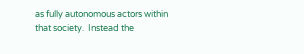as fully autonomous actors within that society.  Instead the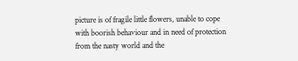picture is of fragile little flowers, unable to cope with boorish behaviour and in need of protection from the nasty world and the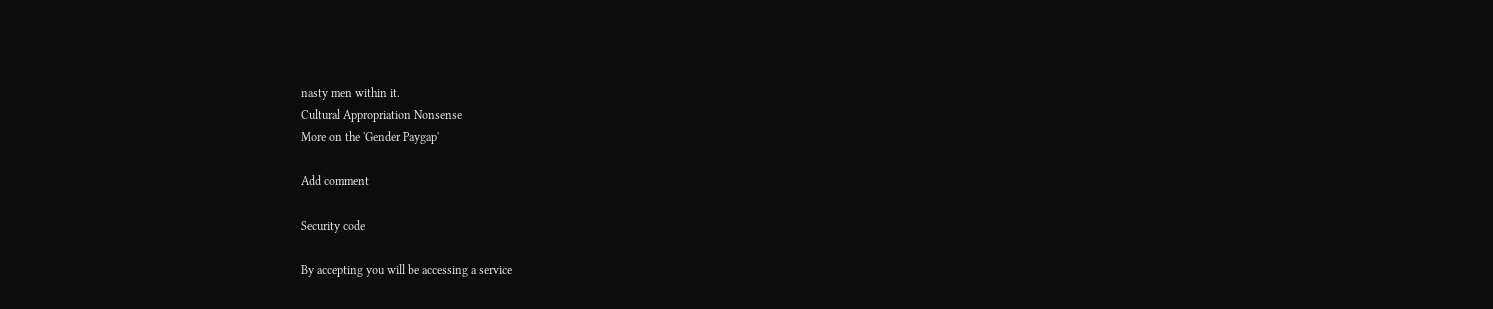nasty men within it.
Cultural Appropriation Nonsense
More on the 'Gender Paygap'

Add comment

Security code

By accepting you will be accessing a service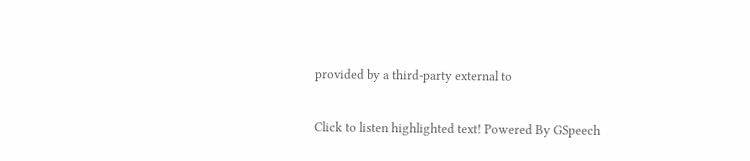provided by a third-party external to

Click to listen highlighted text! Powered By GSpeech